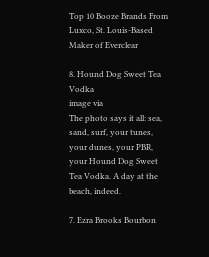Top 10 Booze Brands From Luxco, St. Louis-Based Maker of Everclear

8. Hound Dog Sweet Tea Vodka
image via
The photo says it all: sea, sand, surf, your tunes, your dunes, your PBR, your Hound Dog Sweet Tea Vodka. A day at the beach, indeed.

7. Ezra Brooks Bourbon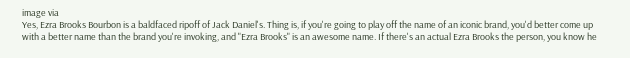image via
Yes, Ezra Brooks Bourbon is a baldfaced ripoff of Jack Daniel's. Thing is, if you're going to play off the name of an iconic brand, you'd better come up with a better name than the brand you're invoking, and "Ezra Brooks" is an awesome name. If there's an actual Ezra Brooks the person, you know he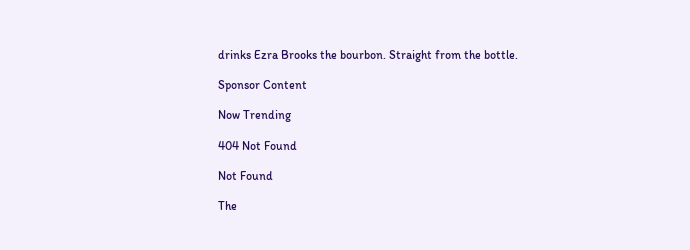drinks Ezra Brooks the bourbon. Straight from the bottle.

Sponsor Content

Now Trending

404 Not Found

Not Found

The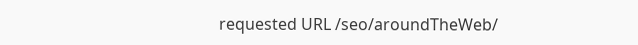requested URL /seo/aroundTheWeb/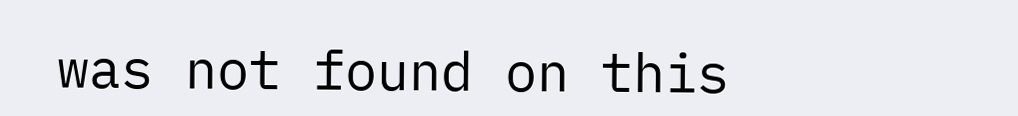was not found on this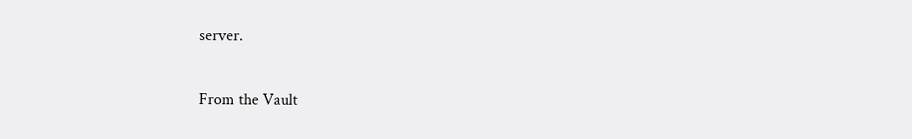server.

From the Vault